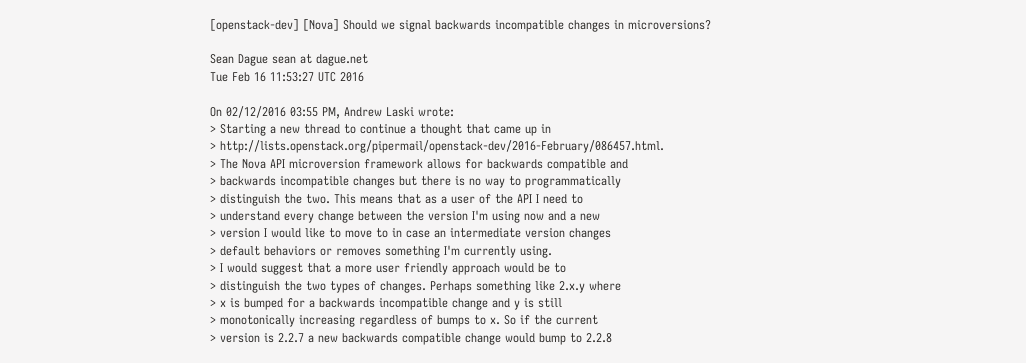[openstack-dev] [Nova] Should we signal backwards incompatible changes in microversions?

Sean Dague sean at dague.net
Tue Feb 16 11:53:27 UTC 2016

On 02/12/2016 03:55 PM, Andrew Laski wrote:
> Starting a new thread to continue a thought that came up in
> http://lists.openstack.org/pipermail/openstack-dev/2016-February/086457.html.
> The Nova API microversion framework allows for backwards compatible and
> backwards incompatible changes but there is no way to programmatically
> distinguish the two. This means that as a user of the API I need to
> understand every change between the version I'm using now and a new
> version I would like to move to in case an intermediate version changes
> default behaviors or removes something I'm currently using.
> I would suggest that a more user friendly approach would be to
> distinguish the two types of changes. Perhaps something like 2.x.y where
> x is bumped for a backwards incompatible change and y is still
> monotonically increasing regardless of bumps to x. So if the current
> version is 2.2.7 a new backwards compatible change would bump to 2.2.8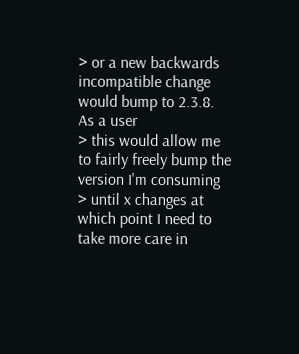> or a new backwards incompatible change would bump to 2.3.8. As a user
> this would allow me to fairly freely bump the version I'm consuming
> until x changes at which point I need to take more care in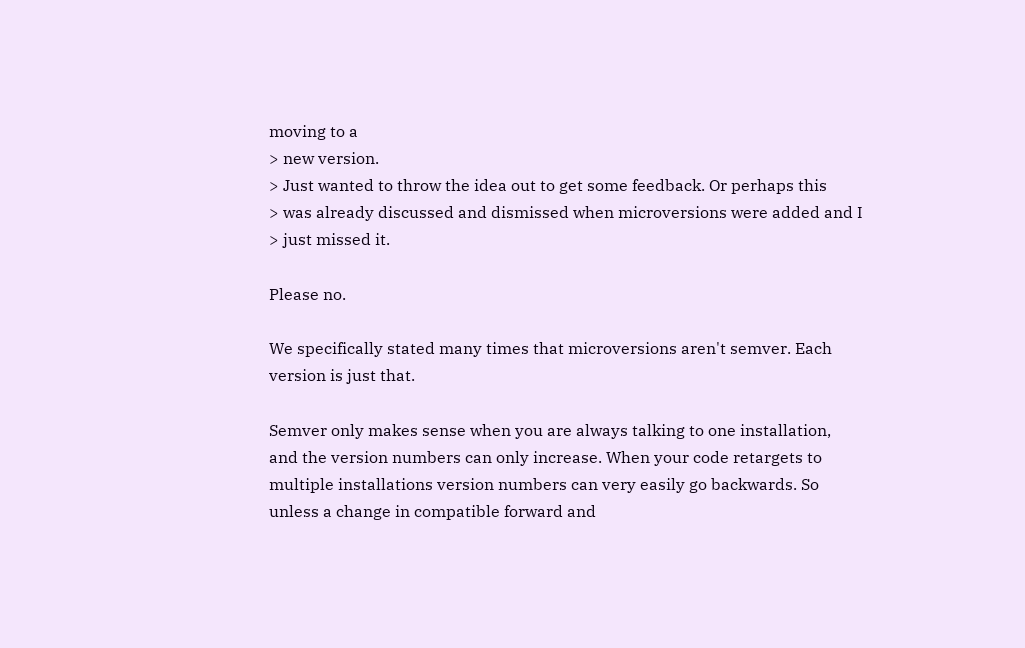moving to a
> new version.
> Just wanted to throw the idea out to get some feedback. Or perhaps this
> was already discussed and dismissed when microversions were added and I
> just missed it.

Please no.

We specifically stated many times that microversions aren't semver. Each
version is just that.

Semver only makes sense when you are always talking to one installation,
and the version numbers can only increase. When your code retargets to
multiple installations version numbers can very easily go backwards. So
unless a change in compatible forward and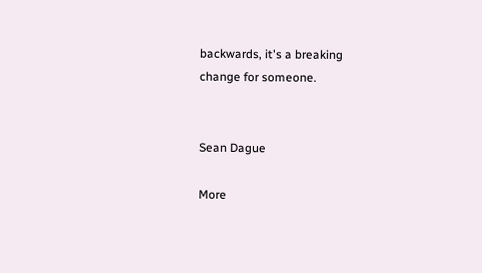backwards, it's a breaking
change for someone.


Sean Dague

More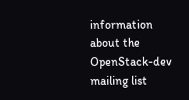information about the OpenStack-dev mailing list